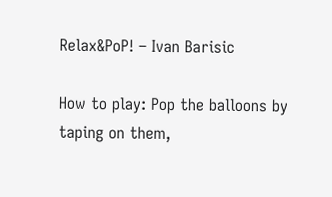Relax&PoP! – Ivan Barisic

How to play: Pop the balloons by taping on them,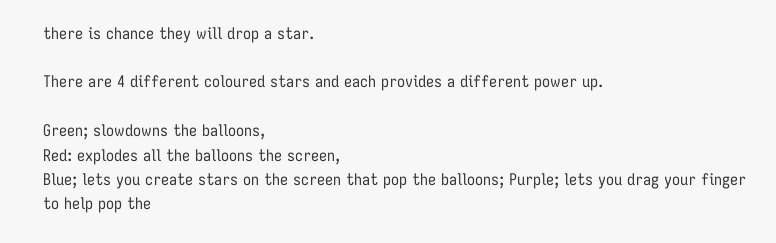there is chance they will drop a star.

There are 4 different coloured stars and each provides a different power up.

Green; slowdowns the balloons,
Red: explodes all the balloons the screen,
Blue; lets you create stars on the screen that pop the balloons; Purple; lets you drag your finger to help pop the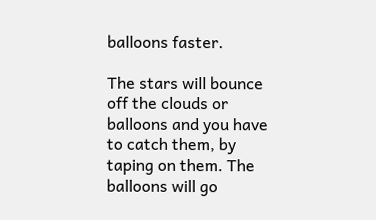balloons faster.

The stars will bounce off the clouds or balloons and you have to catch them, by taping on them. The balloons will go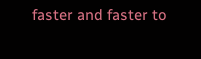faster and faster to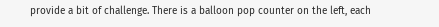provide a bit of challenge. There is a balloon pop counter on the left, each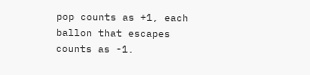pop counts as +1, each ballon that escapes counts as -1.